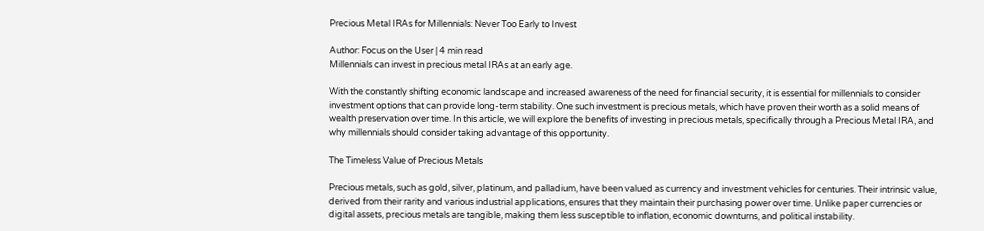Precious Metal IRAs for Millennials: Never Too Early to Invest

Author: Focus on the User | 4 min read
Millennials can invest in precious metal IRAs at an early age.

With the constantly shifting economic landscape and increased awareness of the need for financial security, it is essential for millennials to consider investment options that can provide long-term stability. One such investment is precious metals, which have proven their worth as a solid means of wealth preservation over time. In this article, we will explore the benefits of investing in precious metals, specifically through a Precious Metal IRA, and why millennials should consider taking advantage of this opportunity.

The Timeless Value of Precious Metals

Precious metals, such as gold, silver, platinum, and palladium, have been valued as currency and investment vehicles for centuries. Their intrinsic value, derived from their rarity and various industrial applications, ensures that they maintain their purchasing power over time. Unlike paper currencies or digital assets, precious metals are tangible, making them less susceptible to inflation, economic downturns, and political instability.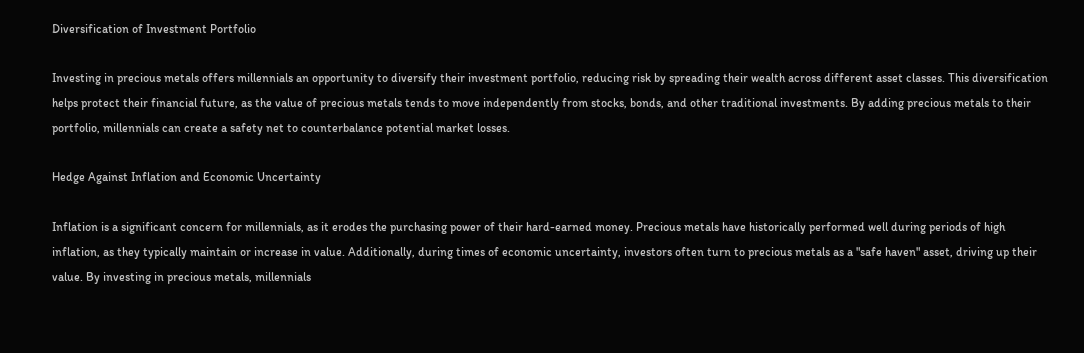Diversification of Investment Portfolio

Investing in precious metals offers millennials an opportunity to diversify their investment portfolio, reducing risk by spreading their wealth across different asset classes. This diversification helps protect their financial future, as the value of precious metals tends to move independently from stocks, bonds, and other traditional investments. By adding precious metals to their portfolio, millennials can create a safety net to counterbalance potential market losses.

Hedge Against Inflation and Economic Uncertainty

Inflation is a significant concern for millennials, as it erodes the purchasing power of their hard-earned money. Precious metals have historically performed well during periods of high inflation, as they typically maintain or increase in value. Additionally, during times of economic uncertainty, investors often turn to precious metals as a "safe haven" asset, driving up their value. By investing in precious metals, millennials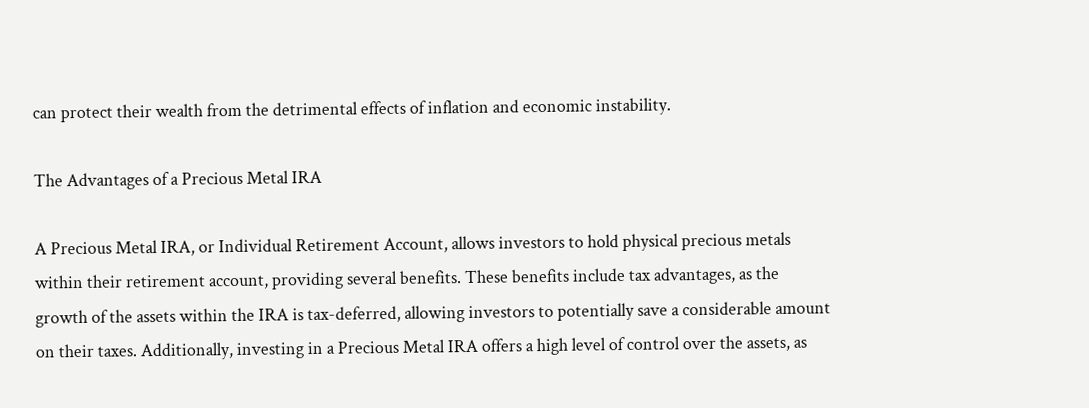can protect their wealth from the detrimental effects of inflation and economic instability.

The Advantages of a Precious Metal IRA

A Precious Metal IRA, or Individual Retirement Account, allows investors to hold physical precious metals within their retirement account, providing several benefits. These benefits include tax advantages, as the growth of the assets within the IRA is tax-deferred, allowing investors to potentially save a considerable amount on their taxes. Additionally, investing in a Precious Metal IRA offers a high level of control over the assets, as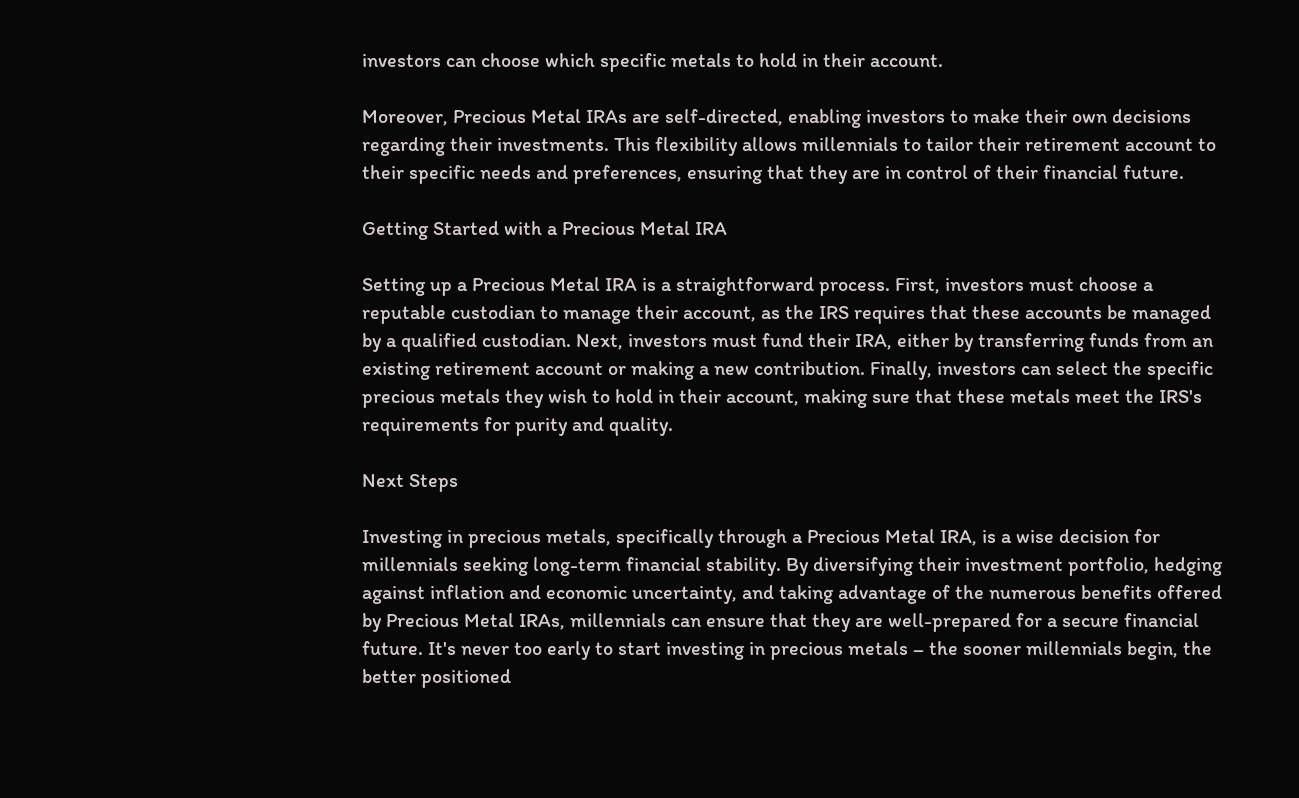investors can choose which specific metals to hold in their account.

Moreover, Precious Metal IRAs are self-directed, enabling investors to make their own decisions regarding their investments. This flexibility allows millennials to tailor their retirement account to their specific needs and preferences, ensuring that they are in control of their financial future.

Getting Started with a Precious Metal IRA

Setting up a Precious Metal IRA is a straightforward process. First, investors must choose a reputable custodian to manage their account, as the IRS requires that these accounts be managed by a qualified custodian. Next, investors must fund their IRA, either by transferring funds from an existing retirement account or making a new contribution. Finally, investors can select the specific precious metals they wish to hold in their account, making sure that these metals meet the IRS's requirements for purity and quality.

Next Steps

Investing in precious metals, specifically through a Precious Metal IRA, is a wise decision for millennials seeking long-term financial stability. By diversifying their investment portfolio, hedging against inflation and economic uncertainty, and taking advantage of the numerous benefits offered by Precious Metal IRAs, millennials can ensure that they are well-prepared for a secure financial future. It's never too early to start investing in precious metals – the sooner millennials begin, the better positioned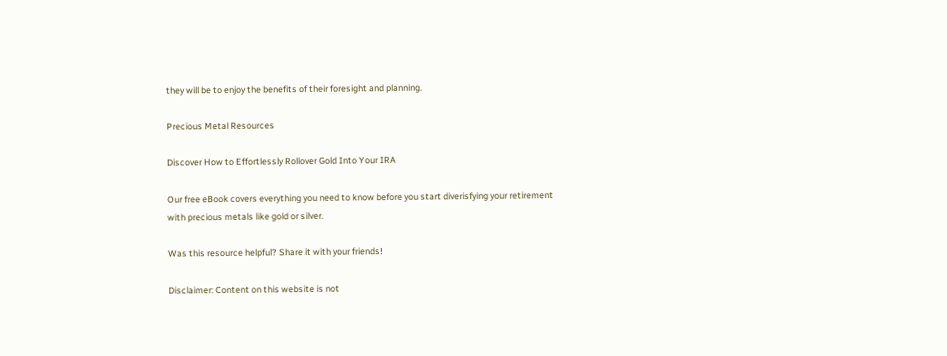they will be to enjoy the benefits of their foresight and planning.

Precious Metal Resources

Discover How to Effortlessly Rollover Gold Into Your IRA

Our free eBook covers everything you need to know before you start diverisfying your retirement with precious metals like gold or silver.

Was this resource helpful? Share it with your friends!

Disclaimer: Content on this website is not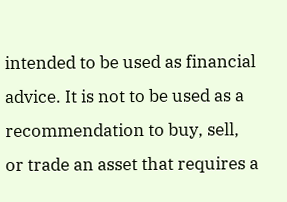intended to be used as financial advice. It is not to be used as a recommendation to buy, sell, or trade an asset that requires a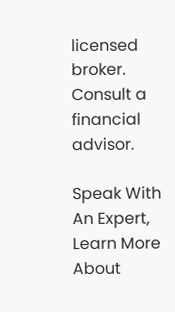licensed broker. Consult a financial advisor.

Speak With An Expert, Learn More About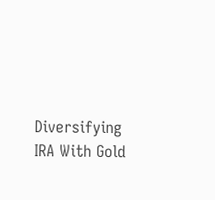Diversifying IRA With Gold